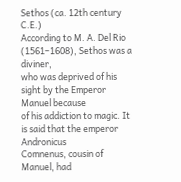Sethos (ca. 12th century C.E.)
According to M. A. Del Rio (1561–1608), Sethos was a diviner,
who was deprived of his sight by the Emperor Manuel because
of his addiction to magic. It is said that the emperor Andronicus
Comnenus, cousin of Manuel, had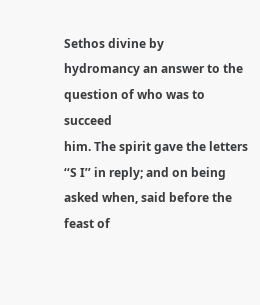Sethos divine by
hydromancy an answer to the question of who was to succeed
him. The spirit gave the letters ‘‘S I’’ in reply; and on being
asked when, said before the feast of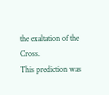the exaltation of the Cross.
This prediction was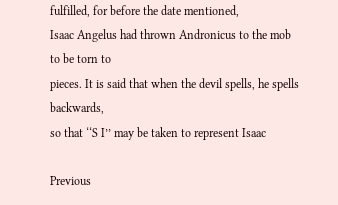fulfilled, for before the date mentioned,
Isaac Angelus had thrown Andronicus to the mob to be torn to
pieces. It is said that when the devil spells, he spells backwards,
so that ‘‘S I’’ may be taken to represent Isaac

Previous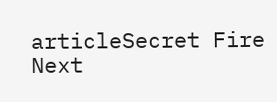articleSecret Fire
Next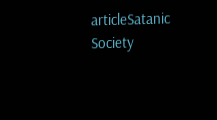articleSatanic Society